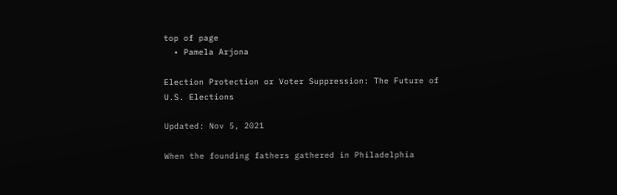top of page
  • Pamela Arjona

Election Protection or Voter Suppression: The Future of U.S. Elections

Updated: Nov 5, 2021

When the founding fathers gathered in Philadelphia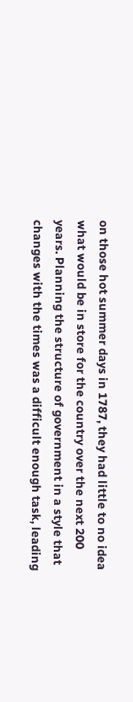on those hot summer days in 1787, they had little to no idea what would be in store for the country over the next 200 years. Planning the structure of government in a style that changes with the times was a difficult enough task, leading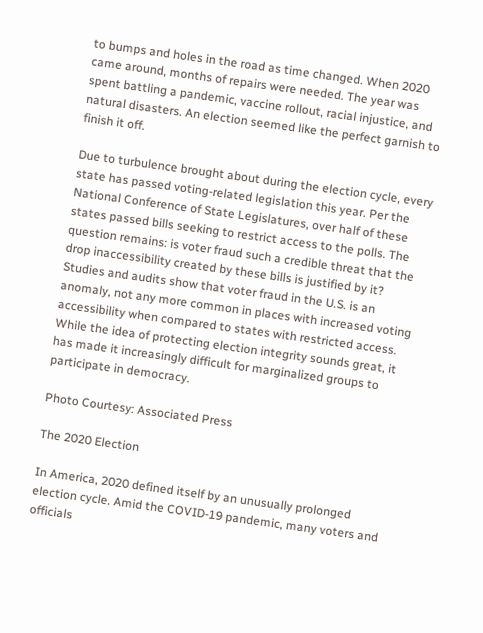to bumps and holes in the road as time changed. When 2020 came around, months of repairs were needed. The year was spent battling a pandemic, vaccine rollout, racial injustice, and natural disasters. An election seemed like the perfect garnish to finish it off.

Due to turbulence brought about during the election cycle, every state has passed voting-related legislation this year. Per the National Conference of State Legislatures, over half of these states passed bills seeking to restrict access to the polls. The question remains: is voter fraud such a credible threat that the drop inaccessibility created by these bills is justified by it? Studies and audits show that voter fraud in the U.S. is an anomaly, not any more common in places with increased voting accessibility when compared to states with restricted access. While the idea of protecting election integrity sounds great, it has made it increasingly difficult for marginalized groups to participate in democracy.

Photo Courtesy: Associated Press

The 2020 Election

In America, 2020 defined itself by an unusually prolonged election cycle. Amid the COVID-19 pandemic, many voters and officials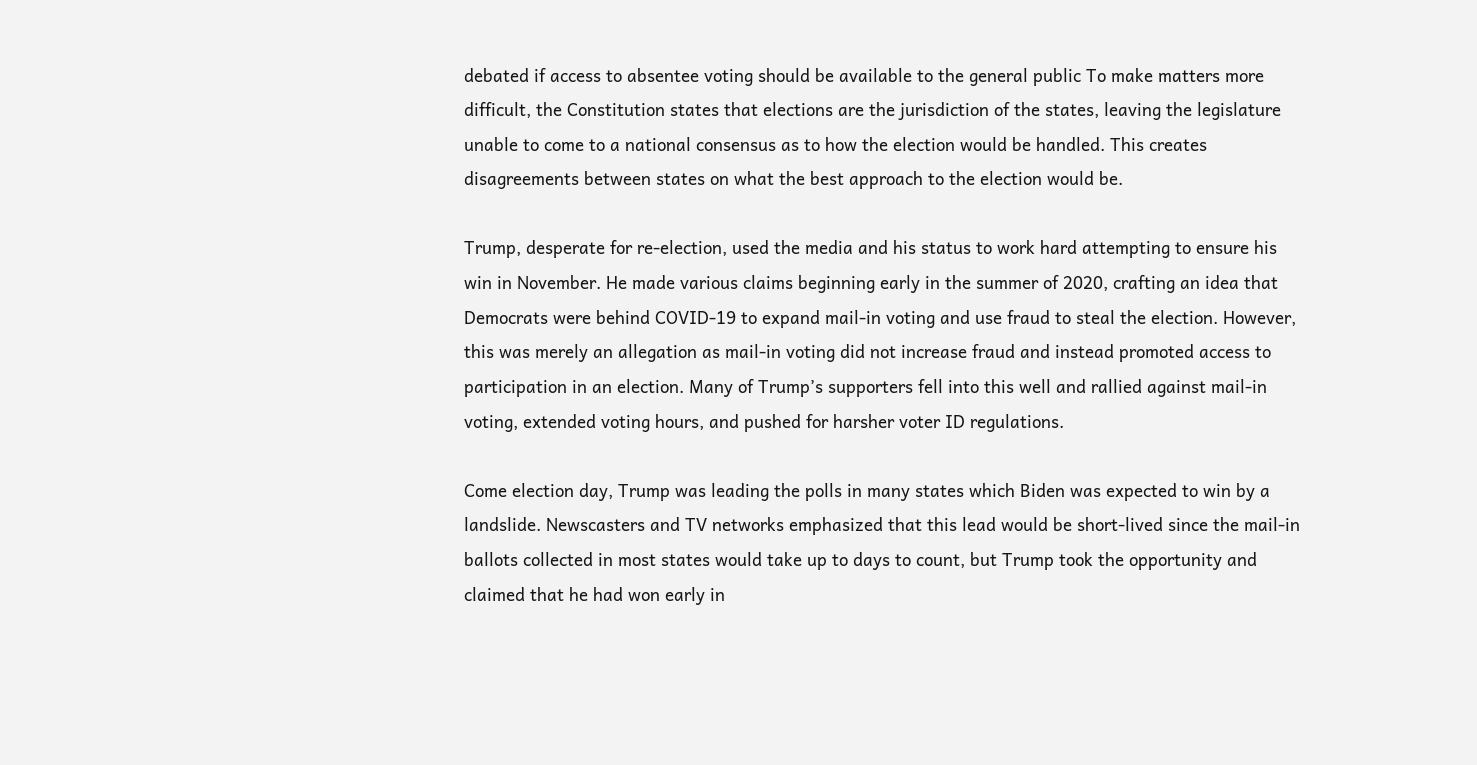debated if access to absentee voting should be available to the general public To make matters more difficult, the Constitution states that elections are the jurisdiction of the states, leaving the legislature unable to come to a national consensus as to how the election would be handled. This creates disagreements between states on what the best approach to the election would be.

Trump, desperate for re-election, used the media and his status to work hard attempting to ensure his win in November. He made various claims beginning early in the summer of 2020, crafting an idea that Democrats were behind COVID-19 to expand mail-in voting and use fraud to steal the election. However, this was merely an allegation as mail-in voting did not increase fraud and instead promoted access to participation in an election. Many of Trump’s supporters fell into this well and rallied against mail-in voting, extended voting hours, and pushed for harsher voter ID regulations.

Come election day, Trump was leading the polls in many states which Biden was expected to win by a landslide. Newscasters and TV networks emphasized that this lead would be short-lived since the mail-in ballots collected in most states would take up to days to count, but Trump took the opportunity and claimed that he had won early in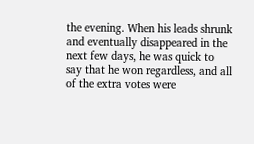the evening. When his leads shrunk and eventually disappeared in the next few days, he was quick to say that he won regardless, and all of the extra votes were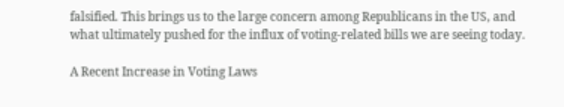falsified. This brings us to the large concern among Republicans in the US, and what ultimately pushed for the influx of voting-related bills we are seeing today.

A Recent Increase in Voting Laws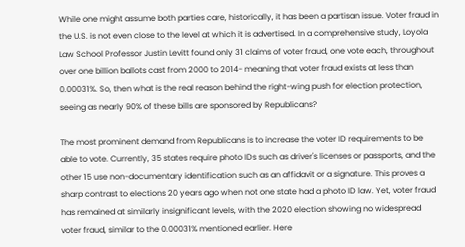While one might assume both parties care, historically, it has been a partisan issue. Voter fraud in the U.S. is not even close to the level at which it is advertised. In a comprehensive study, Loyola Law School Professor Justin Levitt found only 31 claims of voter fraud, one vote each, throughout over one billion ballots cast from 2000 to 2014- meaning that voter fraud exists at less than 0.00031%. So, then what is the real reason behind the right-wing push for election protection, seeing as nearly 90% of these bills are sponsored by Republicans?

The most prominent demand from Republicans is to increase the voter ID requirements to be able to vote. Currently, 35 states require photo IDs such as driver's licenses or passports, and the other 15 use non-documentary identification such as an affidavit or a signature. This proves a sharp contrast to elections 20 years ago when not one state had a photo ID law. Yet, voter fraud has remained at similarly insignificant levels, with the 2020 election showing no widespread voter fraud, similar to the 0.00031% mentioned earlier. Here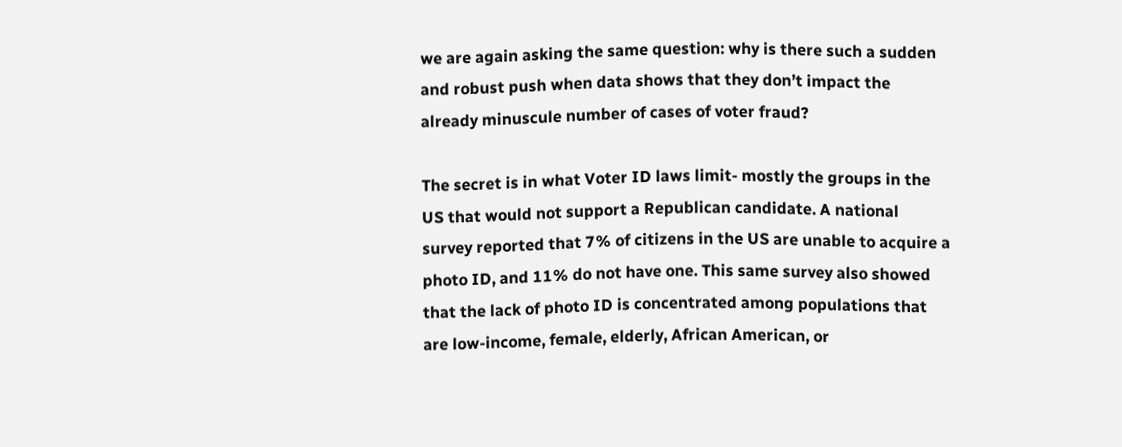we are again asking the same question: why is there such a sudden and robust push when data shows that they don’t impact the already minuscule number of cases of voter fraud?

The secret is in what Voter ID laws limit- mostly the groups in the US that would not support a Republican candidate. A national survey reported that 7% of citizens in the US are unable to acquire a photo ID, and 11% do not have one. This same survey also showed that the lack of photo ID is concentrated among populations that are low-income, female, elderly, African American, or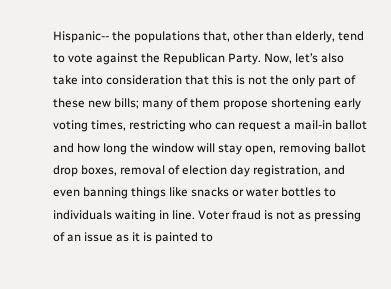Hispanic-- the populations that, other than elderly, tend to vote against the Republican Party. Now, let’s also take into consideration that this is not the only part of these new bills; many of them propose shortening early voting times, restricting who can request a mail-in ballot and how long the window will stay open, removing ballot drop boxes, removal of election day registration, and even banning things like snacks or water bottles to individuals waiting in line. Voter fraud is not as pressing of an issue as it is painted to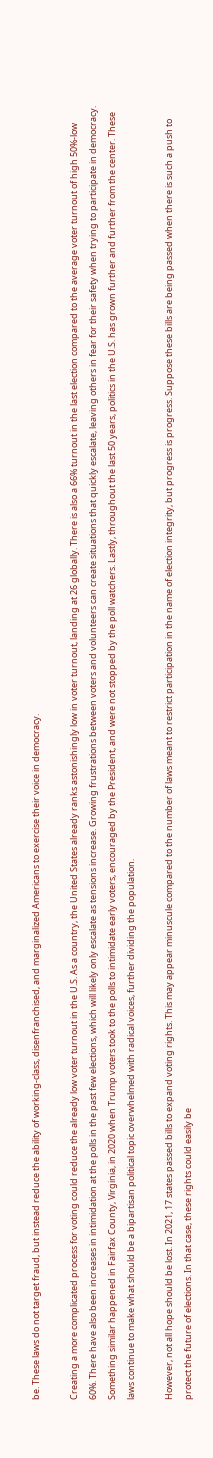be. These laws do not target fraud, but instead reduce the ability of working-class, disenfranchised, and marginalized Americans to exercise their voice in democracy.

Creating a more complicated process for voting could reduce the already low voter turnout in the U.S. As a country, the United States already ranks astonishingly low in voter turnout, landing at 26 globally. There is also a 66% turnout in the last election compared to the average voter turnout of high 50%-low 60%. There have also been increases in intimidation at the polls in the past few elections, which will likely only escalate as tensions increase. Growing frustrations between voters and volunteers can create situations that quickly escalate, leaving others in fear for their safety when trying to participate in democracy. Something similar happened in Fairfax County, Virginia, in 2020 when Trump voters took to the polls to intimidate early voters, encouraged by the President, and were not stopped by the poll watchers. Lastly, throughout the last 50 years, politics in the U.S. has grown further and further from the center. These laws continue to make what should be a bipartisan political topic overwhelmed with radical voices, further dividing the population.

However, not all hope should be lost. In 2021, 17 states passed bills to expand voting rights. This may appear minuscule compared to the number of laws meant to restrict participation in the name of election integrity, but progress is progress. Suppose these bills are being passed when there is such a push to protect the future of elections. In that case, these rights could easily be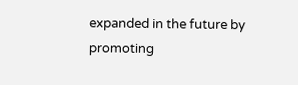expanded in the future by promoting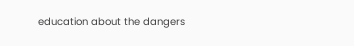education about the dangers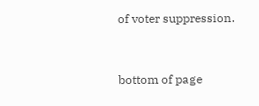of voter suppression.


bottom of page